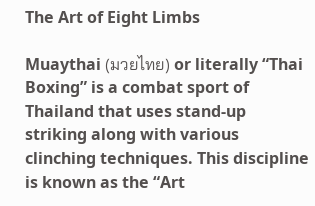The Art of Eight Limbs

Muaythai (มวยไทย) or literally “Thai Boxing” is a combat sport of Thailand that uses stand-up striking along with various clinching techniques. This discipline is known as the “Art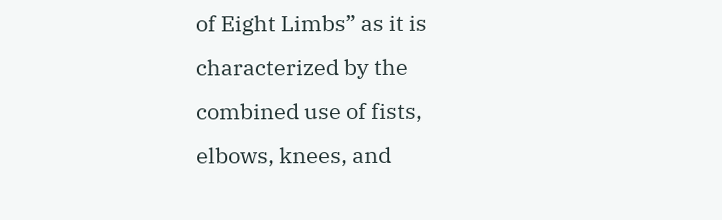of Eight Limbs” as it is characterized by the combined use of fists, elbows, knees, and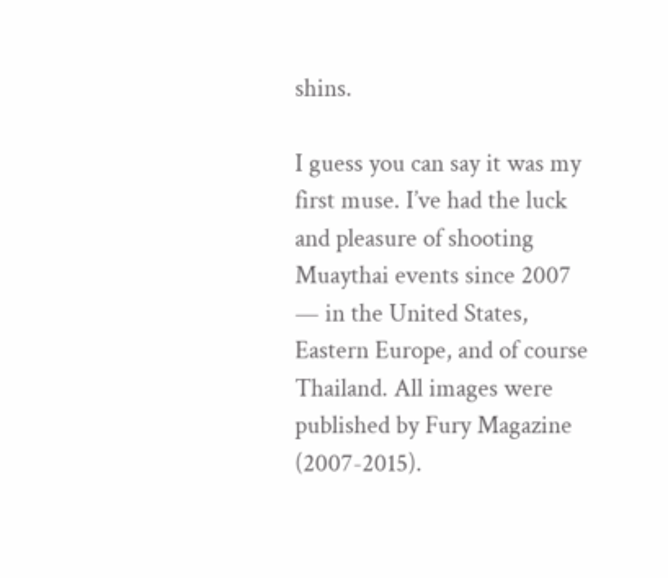shins.

I guess you can say it was my first muse. I’ve had the luck and pleasure of shooting Muaythai events since 2007 — in the United States, Eastern Europe, and of course Thailand. All images were published by Fury Magazine (2007-2015).